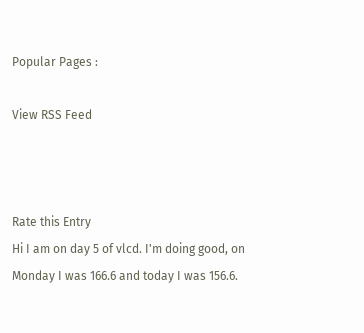Popular Pages :

View RSS Feed



Rate this Entry
Hi I am on day 5 of vlcd. I'm doing good, on Monday I was 166.6 and today I was 156.6.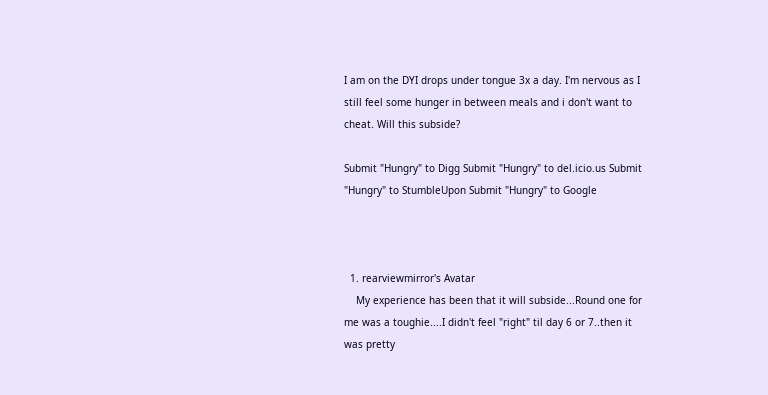I am on the DYI drops under tongue 3x a day. I'm nervous as I still feel some hunger in between meals and i don't want to cheat. Will this subside?

Submit "Hungry" to Digg Submit "Hungry" to del.icio.us Submit "Hungry" to StumbleUpon Submit "Hungry" to Google



  1. rearviewmirror's Avatar
    My experience has been that it will subside...Round one for me was a toughie....I didn't feel "right" til day 6 or 7..then it was pretty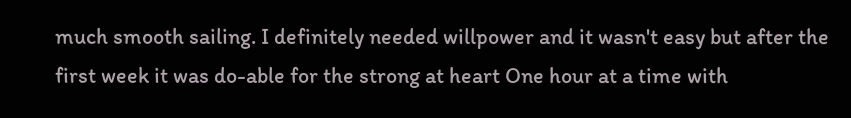much smooth sailing. I definitely needed willpower and it wasn't easy but after the first week it was do-able for the strong at heart One hour at a time with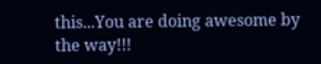this...You are doing awesome by the way!!!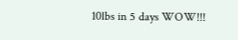10lbs in 5 days WOW!!!